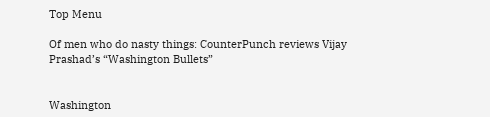Top Menu

Of men who do nasty things: CounterPunch reviews Vijay Prashad’s “Washington Bullets”


Washington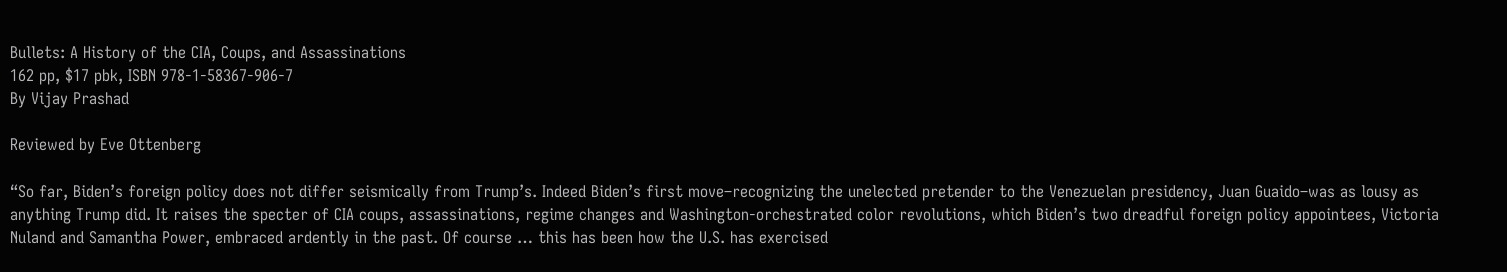Bullets: A History of the CIA, Coups, and Assassinations
162 pp, $17 pbk, ISBN 978-1-58367-906-7
By Vijay Prashad

Reviewed by Eve Ottenberg

“So far, Biden’s foreign policy does not differ seismically from Trump’s. Indeed Biden’s first move–recognizing the unelected pretender to the Venezuelan presidency, Juan Guaido–was as lousy as anything Trump did. It raises the specter of CIA coups, assassinations, regime changes and Washington-orchestrated color revolutions, which Biden’s two dreadful foreign policy appointees, Victoria Nuland and Samantha Power, embraced ardently in the past. Of course … this has been how the U.S. has exercised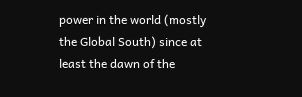power in the world (mostly the Global South) since at least the dawn of the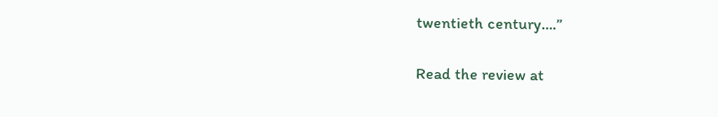twentieth century….”

Read the review at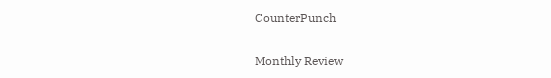CounterPunch

Monthly Review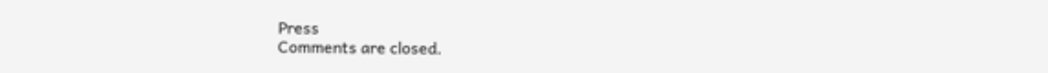Press
Comments are closed.